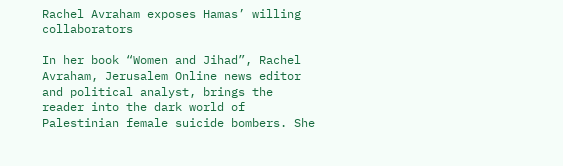Rachel Avraham exposes Hamas’ willing collaborators

In her book “Women and Jihad”, Rachel Avraham, Jerusalem Online news editor and political analyst, brings the reader into the dark world of Palestinian female suicide bombers. She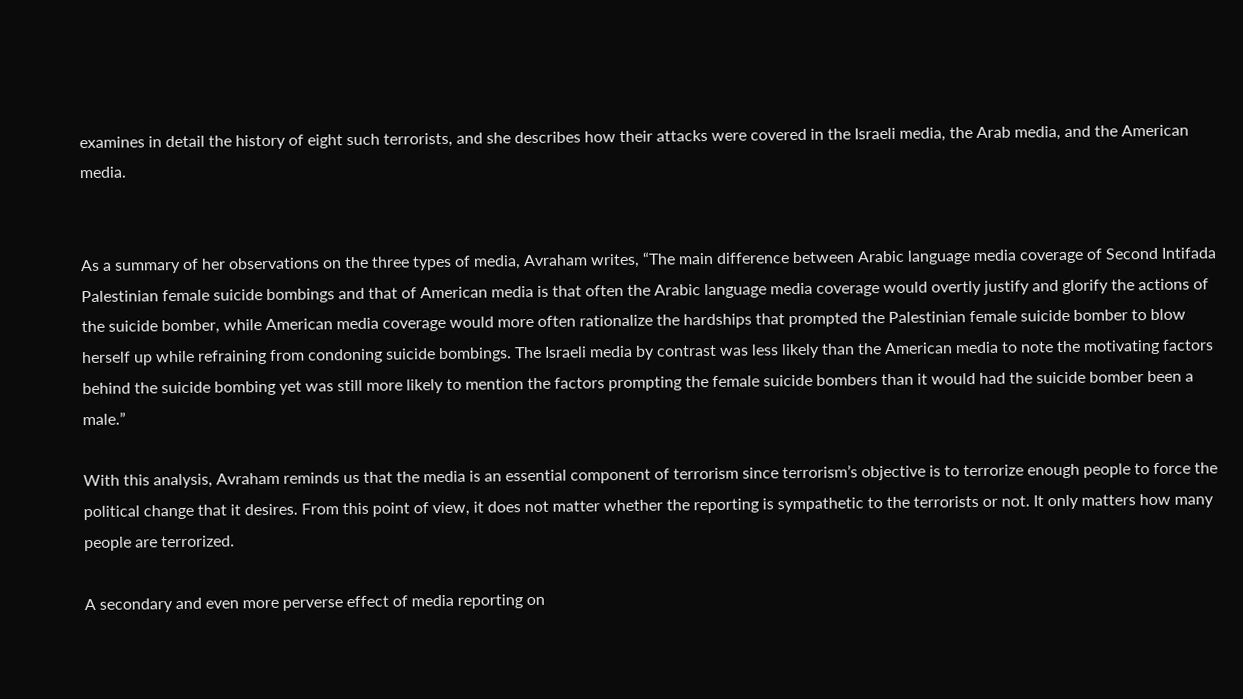examines in detail the history of eight such terrorists, and she describes how their attacks were covered in the Israeli media, the Arab media, and the American media.


As a summary of her observations on the three types of media, Avraham writes, “The main difference between Arabic language media coverage of Second Intifada Palestinian female suicide bombings and that of American media is that often the Arabic language media coverage would overtly justify and glorify the actions of the suicide bomber, while American media coverage would more often rationalize the hardships that prompted the Palestinian female suicide bomber to blow herself up while refraining from condoning suicide bombings. The Israeli media by contrast was less likely than the American media to note the motivating factors behind the suicide bombing yet was still more likely to mention the factors prompting the female suicide bombers than it would had the suicide bomber been a male.”

With this analysis, Avraham reminds us that the media is an essential component of terrorism since terrorism’s objective is to terrorize enough people to force the political change that it desires. From this point of view, it does not matter whether the reporting is sympathetic to the terrorists or not. It only matters how many people are terrorized.

A secondary and even more perverse effect of media reporting on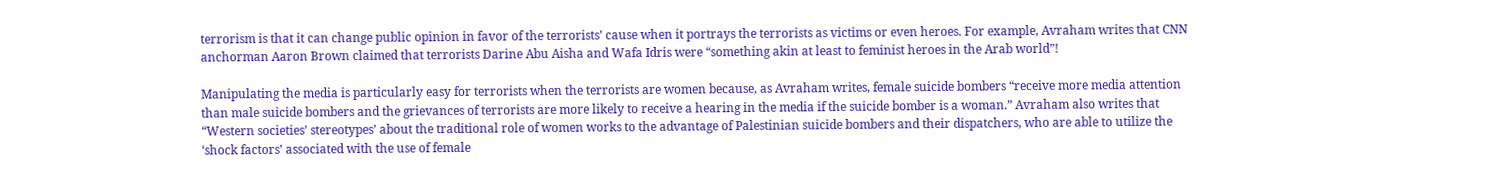terrorism is that it can change public opinion in favor of the terrorists’ cause when it portrays the terrorists as victims or even heroes. For example, Avraham writes that CNN anchorman Aaron Brown claimed that terrorists Darine Abu Aisha and Wafa Idris were “something akin at least to feminist heroes in the Arab world”!

Manipulating the media is particularly easy for terrorists when the terrorists are women because, as Avraham writes, female suicide bombers “receive more media attention than male suicide bombers and the grievances of terrorists are more likely to receive a hearing in the media if the suicide bomber is a woman.” Avraham also writes that “Western societies’ stereotypes’ about the traditional role of women works to the advantage of Palestinian suicide bombers and their dispatchers, who are able to utilize the ‘shock factors’ associated with the use of female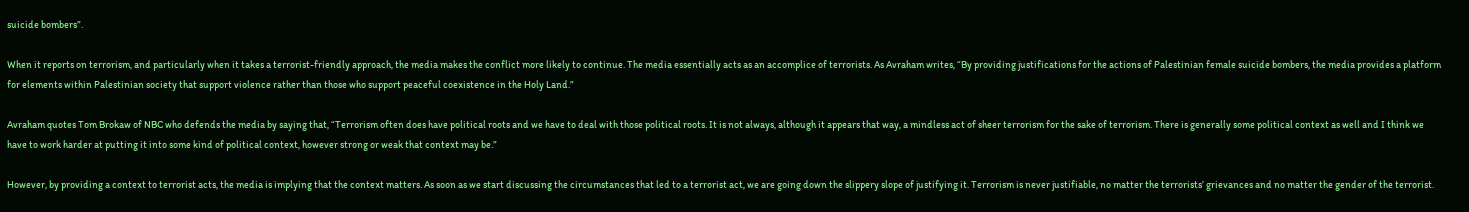suicide bombers”.

When it reports on terrorism, and particularly when it takes a terrorist-friendly approach, the media makes the conflict more likely to continue. The media essentially acts as an accomplice of terrorists. As Avraham writes, “By providing justifications for the actions of Palestinian female suicide bombers, the media provides a platform for elements within Palestinian society that support violence rather than those who support peaceful coexistence in the Holy Land.”

Avraham quotes Tom Brokaw of NBC who defends the media by saying that, “Terrorism often does have political roots and we have to deal with those political roots. It is not always, although it appears that way, a mindless act of sheer terrorism for the sake of terrorism. There is generally some political context as well and I think we have to work harder at putting it into some kind of political context, however strong or weak that context may be.”

However, by providing a context to terrorist acts, the media is implying that the context matters. As soon as we start discussing the circumstances that led to a terrorist act, we are going down the slippery slope of justifying it. Terrorism is never justifiable, no matter the terrorists’ grievances and no matter the gender of the terrorist.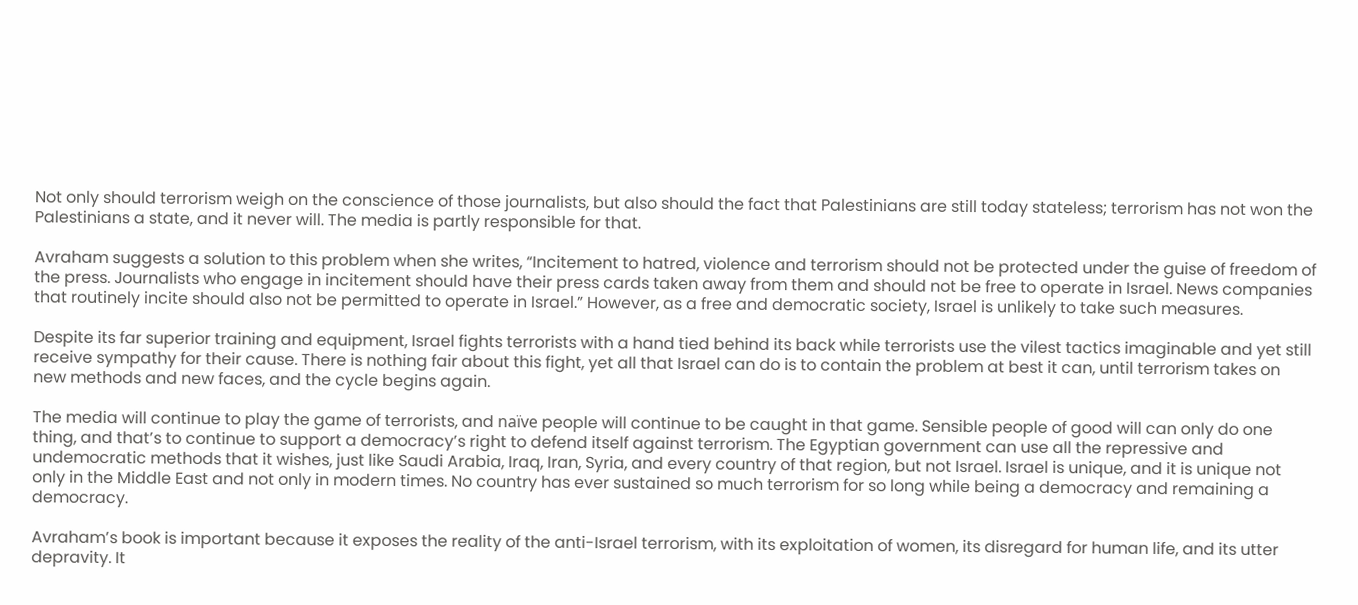Not only should terrorism weigh on the conscience of those journalists, but also should the fact that Palestinians are still today stateless; terrorism has not won the Palestinians a state, and it never will. The media is partly responsible for that.

Avraham suggests a solution to this problem when she writes, “Incitement to hatred, violence and terrorism should not be protected under the guise of freedom of the press. Journalists who engage in incitement should have their press cards taken away from them and should not be free to operate in Israel. News companies that routinely incite should also not be permitted to operate in Israel.” However, as a free and democratic society, Israel is unlikely to take such measures.

Despite its far superior training and equipment, Israel fights terrorists with a hand tied behind its back while terrorists use the vilest tactics imaginable and yet still receive sympathy for their cause. There is nothing fair about this fight, yet all that Israel can do is to contain the problem at best it can, until terrorism takes on new methods and new faces, and the cycle begins again.

The media will continue to play the game of terrorists, and naïve people will continue to be caught in that game. Sensible people of good will can only do one thing, and that’s to continue to support a democracy’s right to defend itself against terrorism. The Egyptian government can use all the repressive and undemocratic methods that it wishes, just like Saudi Arabia, Iraq, Iran, Syria, and every country of that region, but not Israel. Israel is unique, and it is unique not only in the Middle East and not only in modern times. No country has ever sustained so much terrorism for so long while being a democracy and remaining a democracy.

Avraham’s book is important because it exposes the reality of the anti-Israel terrorism, with its exploitation of women, its disregard for human life, and its utter depravity. It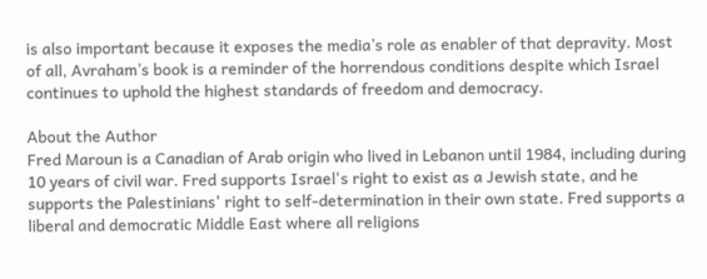is also important because it exposes the media’s role as enabler of that depravity. Most of all, Avraham’s book is a reminder of the horrendous conditions despite which Israel continues to uphold the highest standards of freedom and democracy.

About the Author
Fred Maroun is a Canadian of Arab origin who lived in Lebanon until 1984, including during 10 years of civil war. Fred supports Israel's right to exist as a Jewish state, and he supports the Palestinians' right to self-determination in their own state. Fred supports a liberal and democratic Middle East where all religions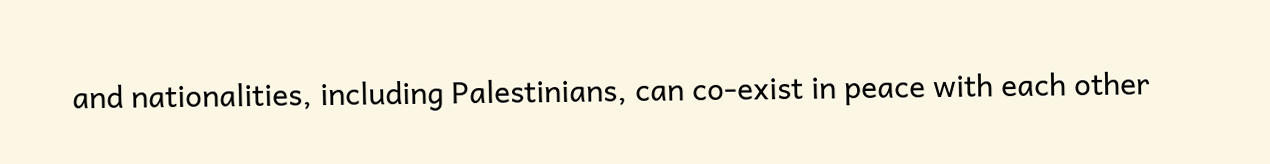and nationalities, including Palestinians, can co-exist in peace with each other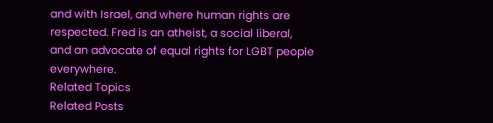and with Israel, and where human rights are respected. Fred is an atheist, a social liberal, and an advocate of equal rights for LGBT people everywhere.
Related Topics
Related Posts